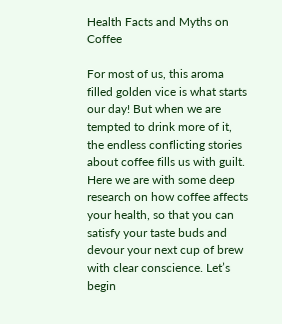Health Facts and Myths on Coffee

For most of us, this aroma filled golden vice is what starts our day! But when we are tempted to drink more of it, the endless conflicting stories about coffee fills us with guilt. Here we are with some deep research on how coffee affects your health, so that you can satisfy your taste buds and devour your next cup of brew with clear conscience. Let’s begin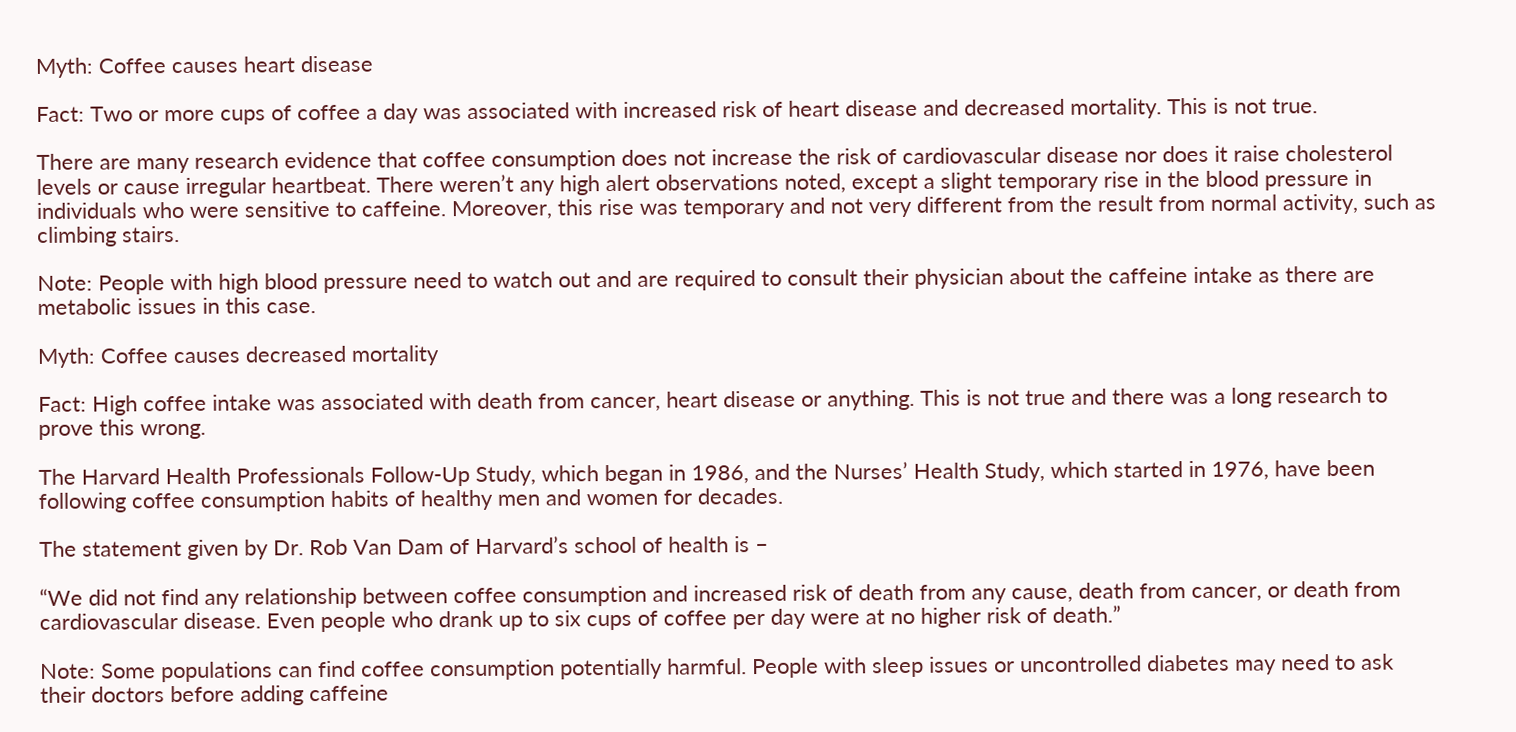Myth: Coffee causes heart disease

Fact: Two or more cups of coffee a day was associated with increased risk of heart disease and decreased mortality. This is not true.

There are many research evidence that coffee consumption does not increase the risk of cardiovascular disease nor does it raise cholesterol levels or cause irregular heartbeat. There weren’t any high alert observations noted, except a slight temporary rise in the blood pressure in individuals who were sensitive to caffeine. Moreover, this rise was temporary and not very different from the result from normal activity, such as climbing stairs.

Note: People with high blood pressure need to watch out and are required to consult their physician about the caffeine intake as there are metabolic issues in this case.

Myth: Coffee causes decreased mortality

Fact: High coffee intake was associated with death from cancer, heart disease or anything. This is not true and there was a long research to prove this wrong.

The Harvard Health Professionals Follow-Up Study, which began in 1986, and the Nurses’ Health Study, which started in 1976, have been following coffee consumption habits of healthy men and women for decades.

The statement given by Dr. Rob Van Dam of Harvard’s school of health is –

“We did not find any relationship between coffee consumption and increased risk of death from any cause, death from cancer, or death from cardiovascular disease. Even people who drank up to six cups of coffee per day were at no higher risk of death.”

Note: Some populations can find coffee consumption potentially harmful. People with sleep issues or uncontrolled diabetes may need to ask their doctors before adding caffeine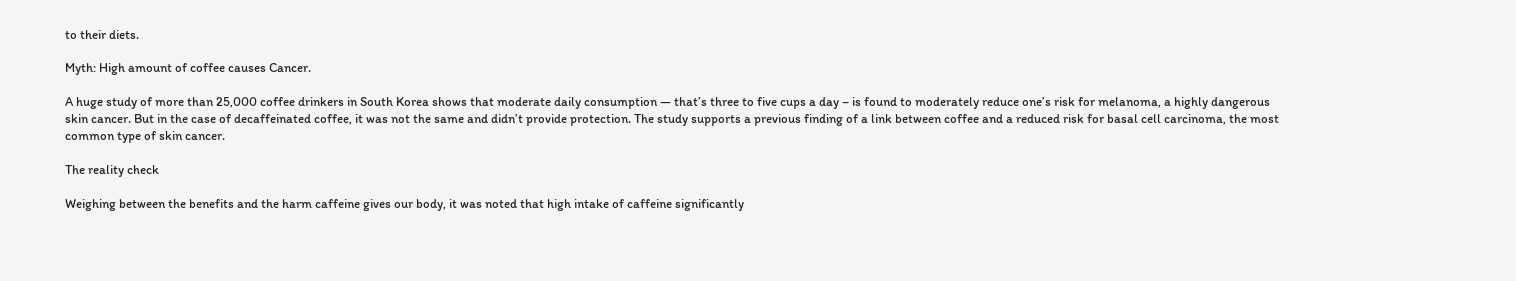to their diets.

Myth: High amount of coffee causes Cancer.

A huge study of more than 25,000 coffee drinkers in South Korea shows that moderate daily consumption — that’s three to five cups a day – is found to moderately reduce one’s risk for melanoma, a highly dangerous skin cancer. But in the case of decaffeinated coffee, it was not the same and didn’t provide protection. The study supports a previous finding of a link between coffee and a reduced risk for basal cell carcinoma, the most common type of skin cancer.

The reality check

Weighing between the benefits and the harm caffeine gives our body, it was noted that high intake of caffeine significantly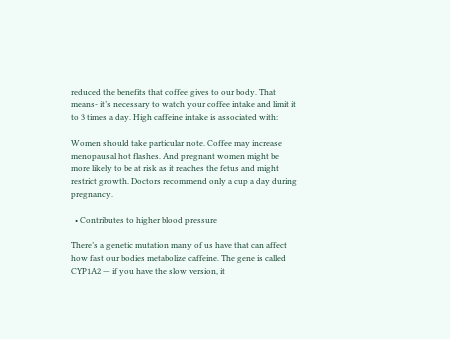reduced the benefits that coffee gives to our body. That means- it’s necessary to watch your coffee intake and limit it to 3 times a day. High caffeine intake is associated with:

Women should take particular note. Coffee may increase menopausal hot flashes. And pregnant women might be more likely to be at risk as it reaches the fetus and might restrict growth. Doctors recommend only a cup a day during pregnancy.

  • Contributes to higher blood pressure

There’s a genetic mutation many of us have that can affect how fast our bodies metabolize caffeine. The gene is called CYP1A2 — if you have the slow version, it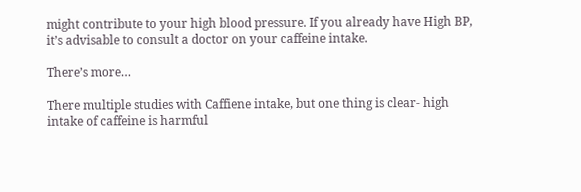might contribute to your high blood pressure. If you already have High BP, it’s advisable to consult a doctor on your caffeine intake.

There’s more…

There multiple studies with Caffiene intake, but one thing is clear- high intake of caffeine is harmful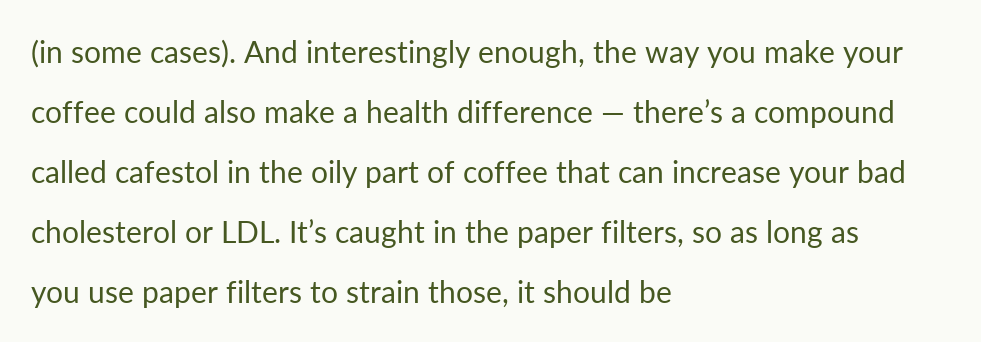(in some cases). And interestingly enough, the way you make your coffee could also make a health difference — there’s a compound called cafestol in the oily part of coffee that can increase your bad cholesterol or LDL. It’s caught in the paper filters, so as long as you use paper filters to strain those, it should be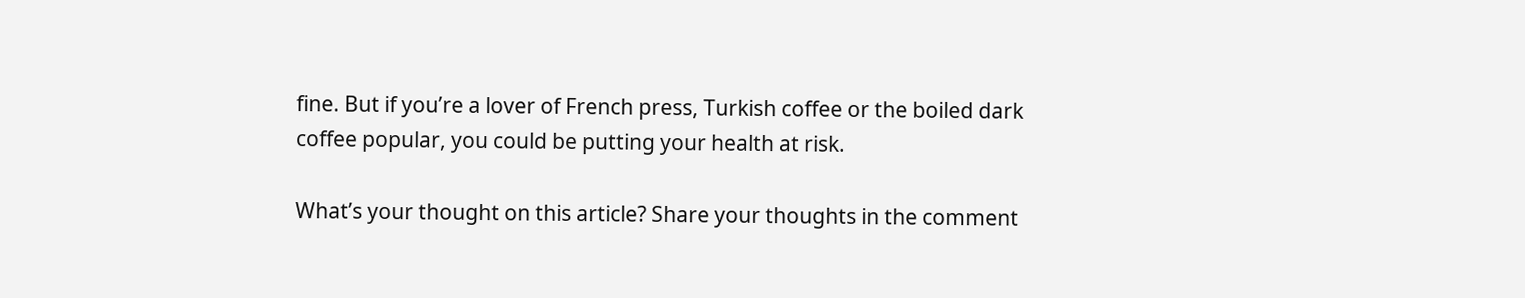fine. But if you’re a lover of French press, Turkish coffee or the boiled dark coffee popular, you could be putting your health at risk.

What’s your thought on this article? Share your thoughts in the comment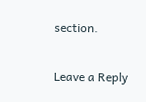section.

Leave a Reply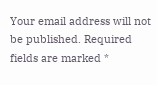Your email address will not be published. Required fields are marked *